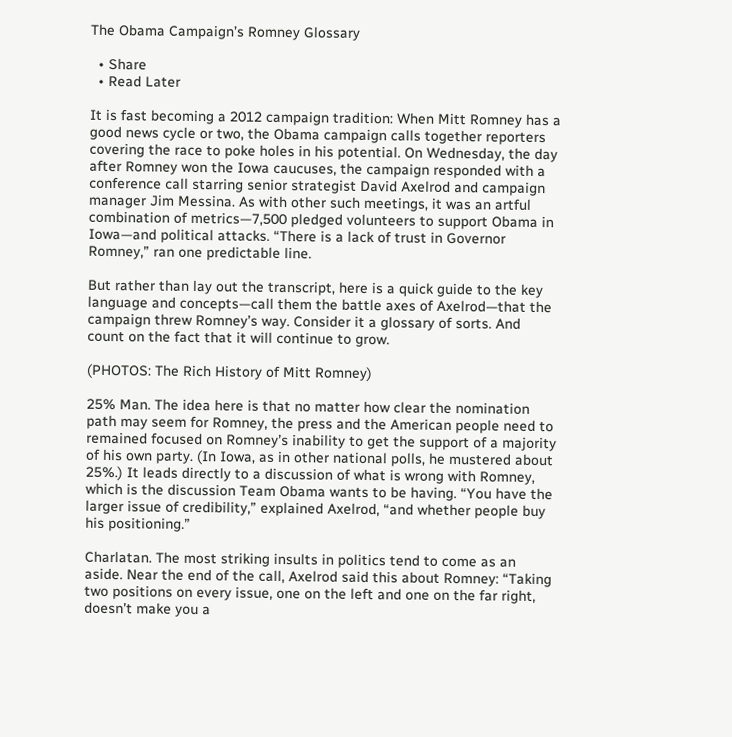The Obama Campaign’s Romney Glossary

  • Share
  • Read Later

It is fast becoming a 2012 campaign tradition: When Mitt Romney has a good news cycle or two, the Obama campaign calls together reporters covering the race to poke holes in his potential. On Wednesday, the day after Romney won the Iowa caucuses, the campaign responded with a conference call starring senior strategist David Axelrod and campaign manager Jim Messina. As with other such meetings, it was an artful combination of metrics—7,500 pledged volunteers to support Obama in Iowa—and political attacks. “There is a lack of trust in Governor Romney,” ran one predictable line.

But rather than lay out the transcript, here is a quick guide to the key language and concepts—call them the battle axes of Axelrod—that the campaign threw Romney’s way. Consider it a glossary of sorts. And count on the fact that it will continue to grow.

(PHOTOS: The Rich History of Mitt Romney)

25% Man. The idea here is that no matter how clear the nomination path may seem for Romney, the press and the American people need to remained focused on Romney’s inability to get the support of a majority of his own party. (In Iowa, as in other national polls, he mustered about 25%.) It leads directly to a discussion of what is wrong with Romney, which is the discussion Team Obama wants to be having. “You have the larger issue of credibility,” explained Axelrod, “and whether people buy his positioning.”

Charlatan. The most striking insults in politics tend to come as an aside. Near the end of the call, Axelrod said this about Romney: “Taking two positions on every issue, one on the left and one on the far right, doesn’t make you a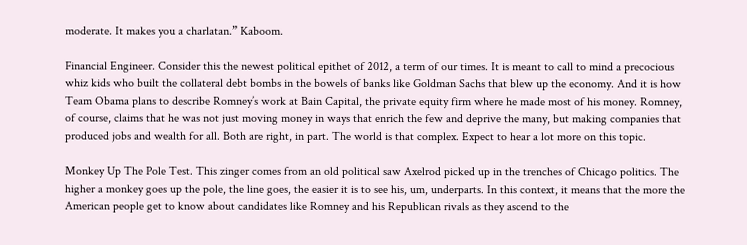moderate. It makes you a charlatan.” Kaboom.

Financial Engineer. Consider this the newest political epithet of 2012, a term of our times. It is meant to call to mind a precocious whiz kids who built the collateral debt bombs in the bowels of banks like Goldman Sachs that blew up the economy. And it is how Team Obama plans to describe Romney’s work at Bain Capital, the private equity firm where he made most of his money. Romney, of course, claims that he was not just moving money in ways that enrich the few and deprive the many, but making companies that produced jobs and wealth for all. Both are right, in part. The world is that complex. Expect to hear a lot more on this topic.

Monkey Up The Pole Test. This zinger comes from an old political saw Axelrod picked up in the trenches of Chicago politics. The higher a monkey goes up the pole, the line goes, the easier it is to see his, um, underparts. In this context, it means that the more the American people get to know about candidates like Romney and his Republican rivals as they ascend to the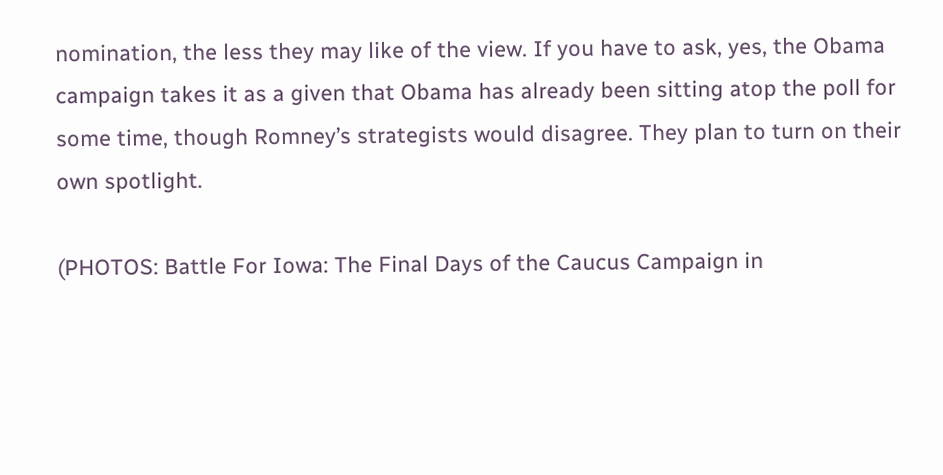nomination, the less they may like of the view. If you have to ask, yes, the Obama campaign takes it as a given that Obama has already been sitting atop the poll for some time, though Romney’s strategists would disagree. They plan to turn on their own spotlight.

(PHOTOS: Battle For Iowa: The Final Days of the Caucus Campaign in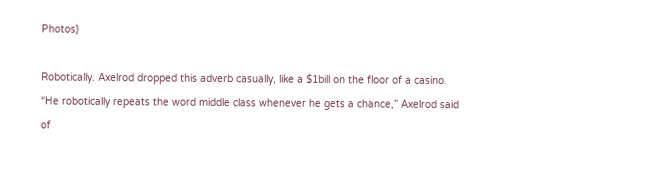Photos)

Robotically. Axelrod dropped this adverb casually, like a $1bill on the floor of a casino. “He robotically repeats the word middle class whenever he gets a chance,” Axelrod said of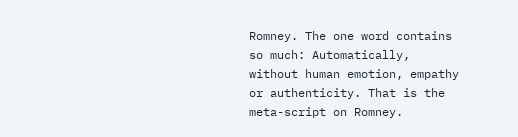Romney. The one word contains so much: Automatically, without human emotion, empathy or authenticity. That is the meta-script on Romney.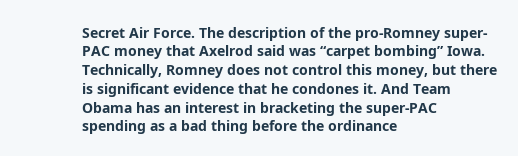Secret Air Force. The description of the pro-Romney super-PAC money that Axelrod said was “carpet bombing” Iowa. Technically, Romney does not control this money, but there is significant evidence that he condones it. And Team Obama has an interest in bracketing the super-PAC spending as a bad thing before the ordinance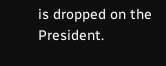is dropped on the President.